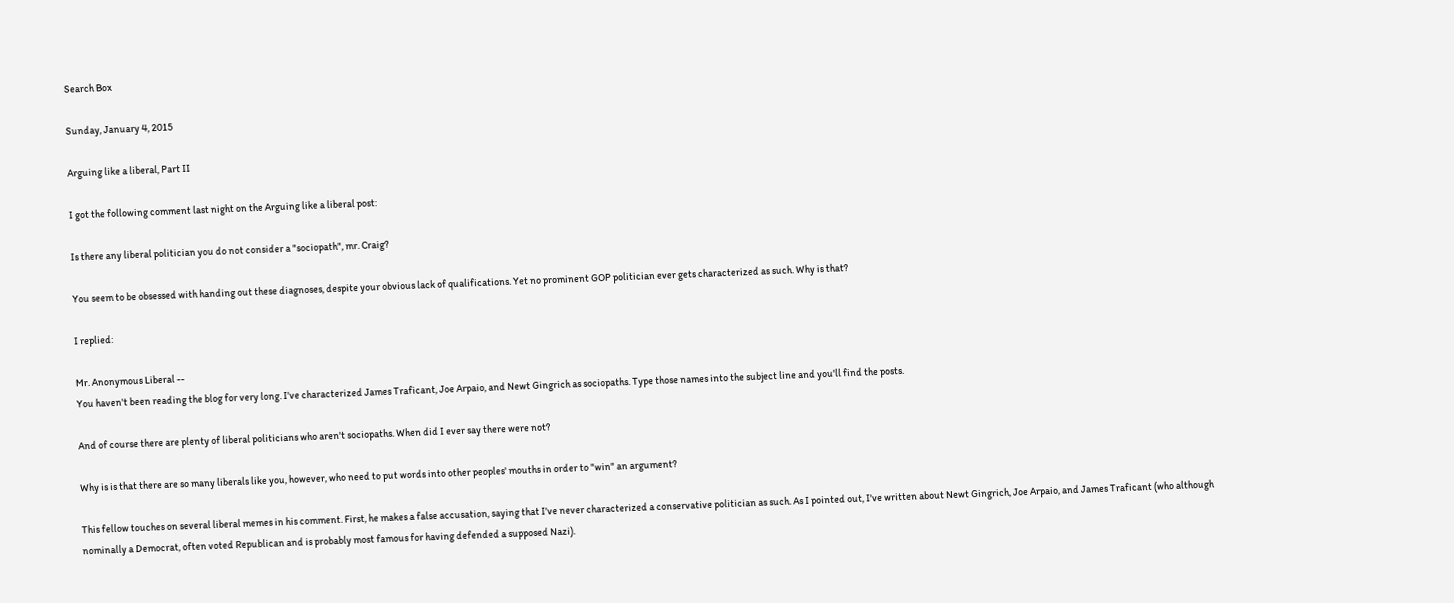Search Box

Sunday, January 4, 2015

Arguing like a liberal, Part II

I got the following comment last night on the Arguing like a liberal post:

Is there any liberal politician you do not consider a "sociopath", mr. Craig?

You seem to be obsessed with handing out these diagnoses, despite your obvious lack of qualifications. Yet no prominent GOP politician ever gets characterized as such. Why is that?

I replied:

Mr. Anonymous Liberal --
You haven't been reading the blog for very long. I've characterized James Traficant, Joe Arpaio, and Newt Gingrich as sociopaths. Type those names into the subject line and you'll find the posts.

And of course there are plenty of liberal politicians who aren't sociopaths. When did I ever say there were not?

Why is is that there are so many liberals like you, however, who need to put words into other peoples' mouths in order to "win" an argument?

This fellow touches on several liberal memes in his comment. First, he makes a false accusation, saying that I've never characterized a conservative politician as such. As I pointed out, I've written about Newt Gingrich, Joe Arpaio, and James Traficant (who although nominally a Democrat, often voted Republican and is probably most famous for having defended a supposed Nazi).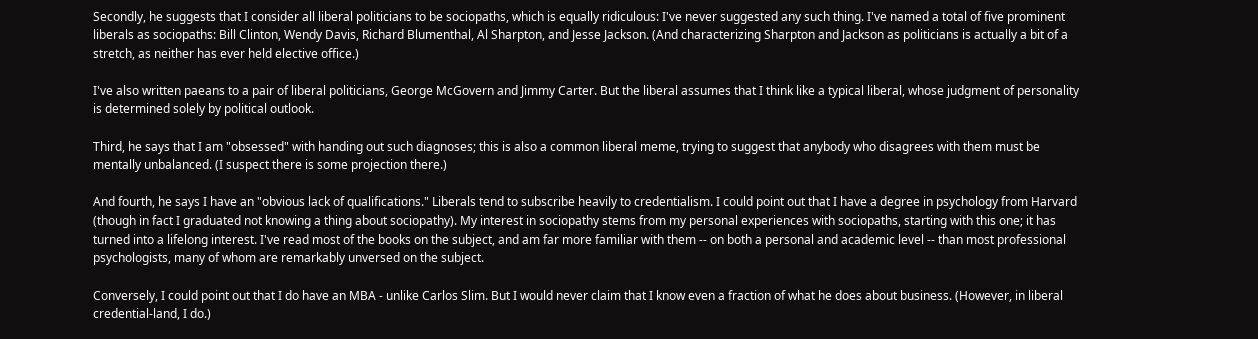Secondly, he suggests that I consider all liberal politicians to be sociopaths, which is equally ridiculous: I've never suggested any such thing. I've named a total of five prominent liberals as sociopaths: Bill Clinton, Wendy Davis, Richard Blumenthal, Al Sharpton, and Jesse Jackson. (And characterizing Sharpton and Jackson as politicians is actually a bit of a stretch, as neither has ever held elective office.)

I've also written paeans to a pair of liberal politicians, George McGovern and Jimmy Carter. But the liberal assumes that I think like a typical liberal, whose judgment of personality is determined solely by political outlook.

Third, he says that I am "obsessed" with handing out such diagnoses; this is also a common liberal meme, trying to suggest that anybody who disagrees with them must be mentally unbalanced. (I suspect there is some projection there.)

And fourth, he says I have an "obvious lack of qualifications." Liberals tend to subscribe heavily to credentialism. I could point out that I have a degree in psychology from Harvard (though in fact I graduated not knowing a thing about sociopathy). My interest in sociopathy stems from my personal experiences with sociopaths, starting with this one; it has turned into a lifelong interest. I've read most of the books on the subject, and am far more familiar with them -- on both a personal and academic level -- than most professional psychologists, many of whom are remarkably unversed on the subject.

Conversely, I could point out that I do have an MBA - unlike Carlos Slim. But I would never claim that I know even a fraction of what he does about business. (However, in liberal credential-land, I do.)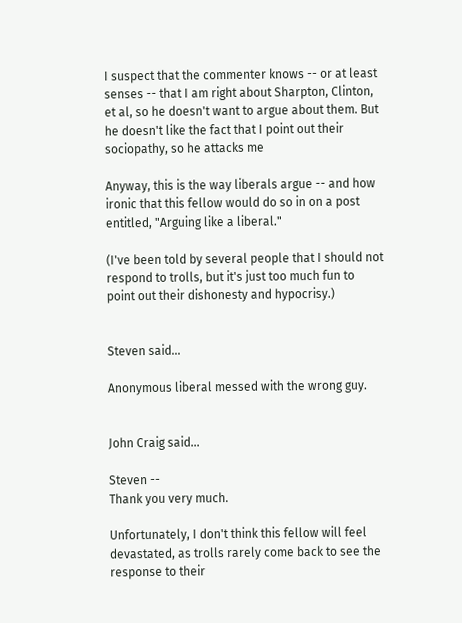I suspect that the commenter knows -- or at least senses -- that I am right about Sharpton, Clinton, et al, so he doesn't want to argue about them. But he doesn't like the fact that I point out their sociopathy, so he attacks me

Anyway, this is the way liberals argue -- and how ironic that this fellow would do so in on a post entitled, "Arguing like a liberal."

(I've been told by several people that I should not respond to trolls, but it's just too much fun to point out their dishonesty and hypocrisy.)


Steven said...

Anonymous liberal messed with the wrong guy.


John Craig said...

Steven --
Thank you very much.

Unfortunately, I don't think this fellow will feel devastated, as trolls rarely come back to see the response to their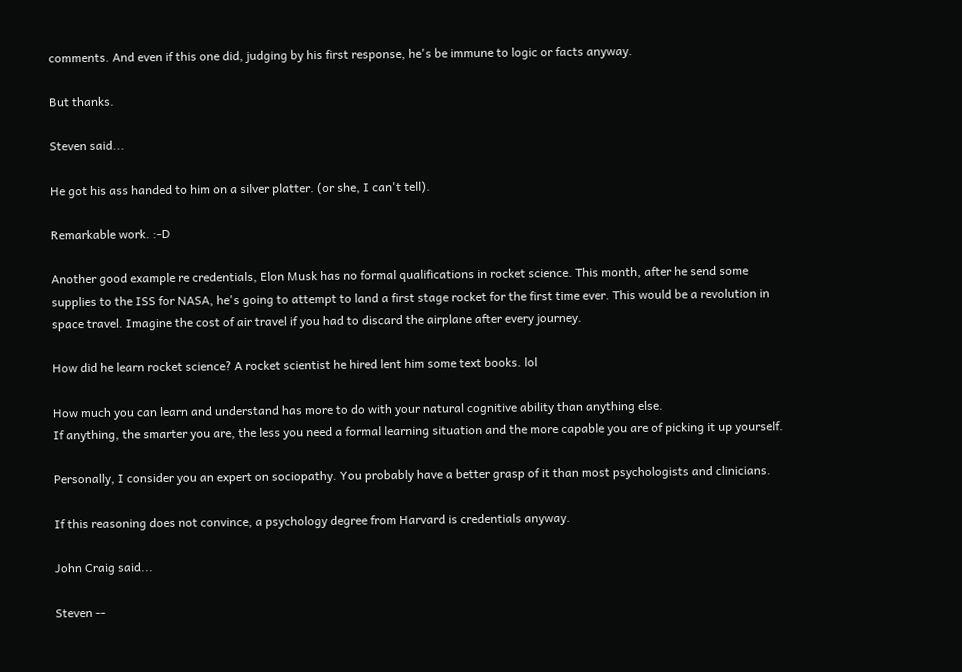comments. And even if this one did, judging by his first response, he's be immune to logic or facts anyway.

But thanks.

Steven said...

He got his ass handed to him on a silver platter. (or she, I can't tell).

Remarkable work. :-D

Another good example re credentials, Elon Musk has no formal qualifications in rocket science. This month, after he send some supplies to the ISS for NASA, he's going to attempt to land a first stage rocket for the first time ever. This would be a revolution in space travel. Imagine the cost of air travel if you had to discard the airplane after every journey.

How did he learn rocket science? A rocket scientist he hired lent him some text books. lol

How much you can learn and understand has more to do with your natural cognitive ability than anything else.
If anything, the smarter you are, the less you need a formal learning situation and the more capable you are of picking it up yourself.

Personally, I consider you an expert on sociopathy. You probably have a better grasp of it than most psychologists and clinicians.

If this reasoning does not convince, a psychology degree from Harvard is credentials anyway.

John Craig said...

Steven --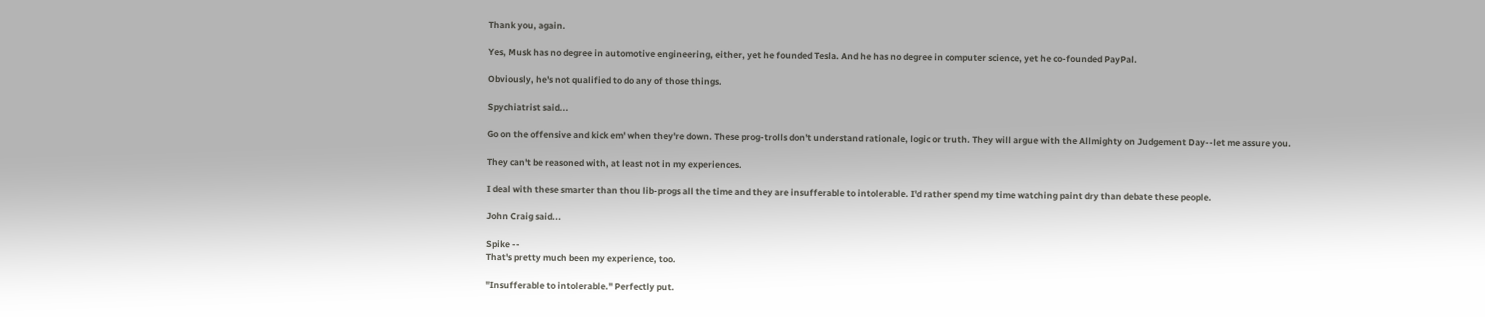Thank you, again.

Yes, Musk has no degree in automotive engineering, either, yet he founded Tesla. And he has no degree in computer science, yet he co-founded PayPal.

Obviously, he's not qualified to do any of those things.

Spychiatrist said...

Go on the offensive and kick em' when they're down. These prog-trolls don't understand rationale, logic or truth. They will argue with the Allmighty on Judgement Day--let me assure you.

They can't be reasoned with, at least not in my experiences.

I deal with these smarter than thou lib-progs all the time and they are insufferable to intolerable. I'd rather spend my time watching paint dry than debate these people.

John Craig said...

Spike --
That's pretty much been my experience, too.

"Insufferable to intolerable." Perfectly put.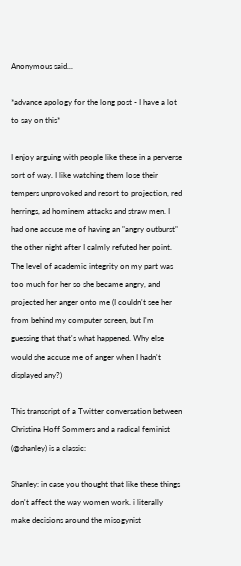Anonymous said...

*advance apology for the long post - I have a lot to say on this*

I enjoy arguing with people like these in a perverse sort of way. I like watching them lose their tempers unprovoked and resort to projection, red herrings, ad hominem attacks and straw men. I had one accuse me of having an "angry outburst" the other night after I calmly refuted her point. The level of academic integrity on my part was too much for her so she became angry, and projected her anger onto me (I couldn't see her from behind my computer screen, but I'm guessing that that's what happened. Why else would she accuse me of anger when I hadn't displayed any?)

This transcript of a Twitter conversation between Christina Hoff Sommers and a radical feminist (@shanley) is a classic:

Shanley: in case you thought that like these things don't affect the way women work. i literally make decisions around the misogynist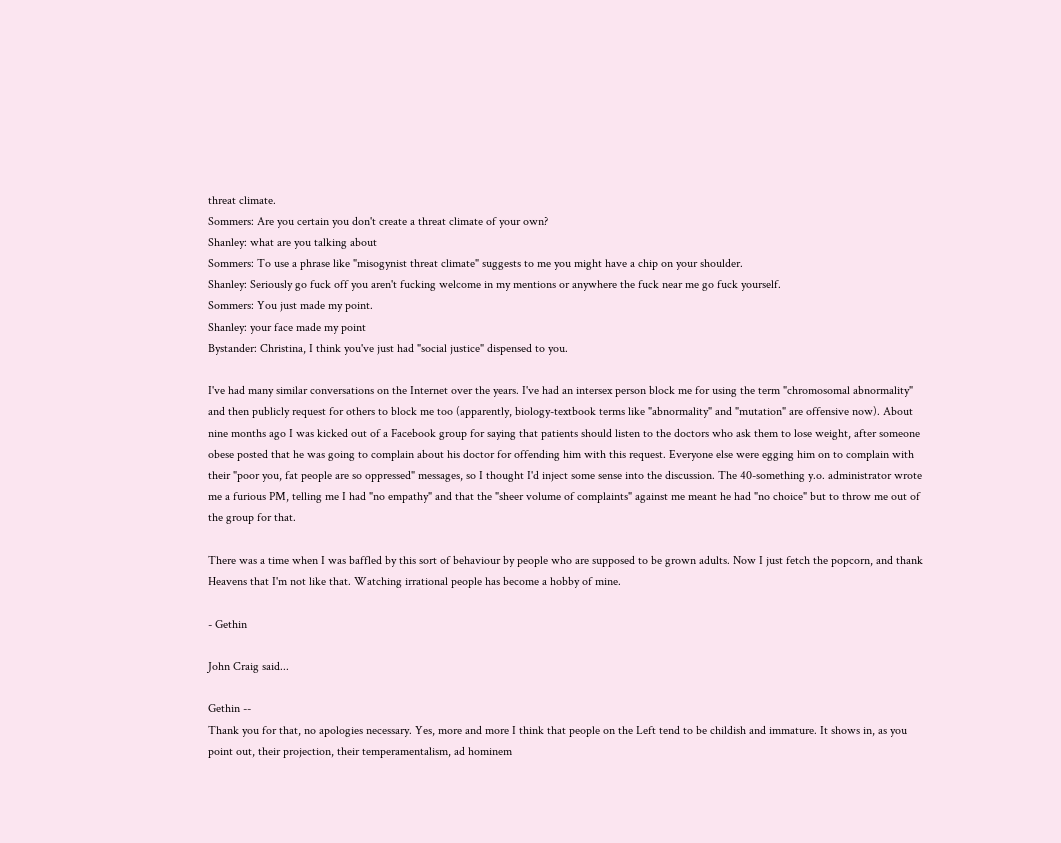threat climate.
Sommers: Are you certain you don't create a threat climate of your own?
Shanley: what are you talking about
Sommers: To use a phrase like "misogynist threat climate" suggests to me you might have a chip on your shoulder.
Shanley: Seriously go fuck off you aren't fucking welcome in my mentions or anywhere the fuck near me go fuck yourself.
Sommers: You just made my point.
Shanley: your face made my point
Bystander: Christina, I think you've just had "social justice" dispensed to you.

I've had many similar conversations on the Internet over the years. I've had an intersex person block me for using the term "chromosomal abnormality" and then publicly request for others to block me too (apparently, biology-textbook terms like "abnormality" and "mutation" are offensive now). About nine months ago I was kicked out of a Facebook group for saying that patients should listen to the doctors who ask them to lose weight, after someone obese posted that he was going to complain about his doctor for offending him with this request. Everyone else were egging him on to complain with their "poor you, fat people are so oppressed" messages, so I thought I'd inject some sense into the discussion. The 40-something y.o. administrator wrote me a furious PM, telling me I had "no empathy" and that the "sheer volume of complaints" against me meant he had "no choice" but to throw me out of the group for that.

There was a time when I was baffled by this sort of behaviour by people who are supposed to be grown adults. Now I just fetch the popcorn, and thank Heavens that I'm not like that. Watching irrational people has become a hobby of mine.

- Gethin

John Craig said...

Gethin --
Thank you for that, no apologies necessary. Yes, more and more I think that people on the Left tend to be childish and immature. It shows in, as you point out, their projection, their temperamentalism, ad hominem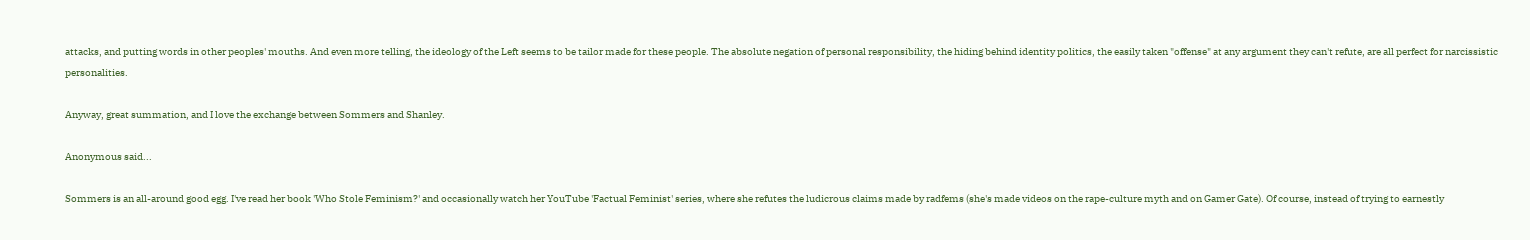attacks, and putting words in other peoples' mouths. And even more telling, the ideology of the Left seems to be tailor made for these people. The absolute negation of personal responsibility, the hiding behind identity politics, the easily taken "offense" at any argument they can't refute, are all perfect for narcissistic personalities.

Anyway, great summation, and I love the exchange between Sommers and Shanley.

Anonymous said...

Sommers is an all-around good egg. I've read her book 'Who Stole Feminism?' and occasionally watch her YouTube 'Factual Feminist' series, where she refutes the ludicrous claims made by radfems (she's made videos on the rape-culture myth and on Gamer Gate). Of course, instead of trying to earnestly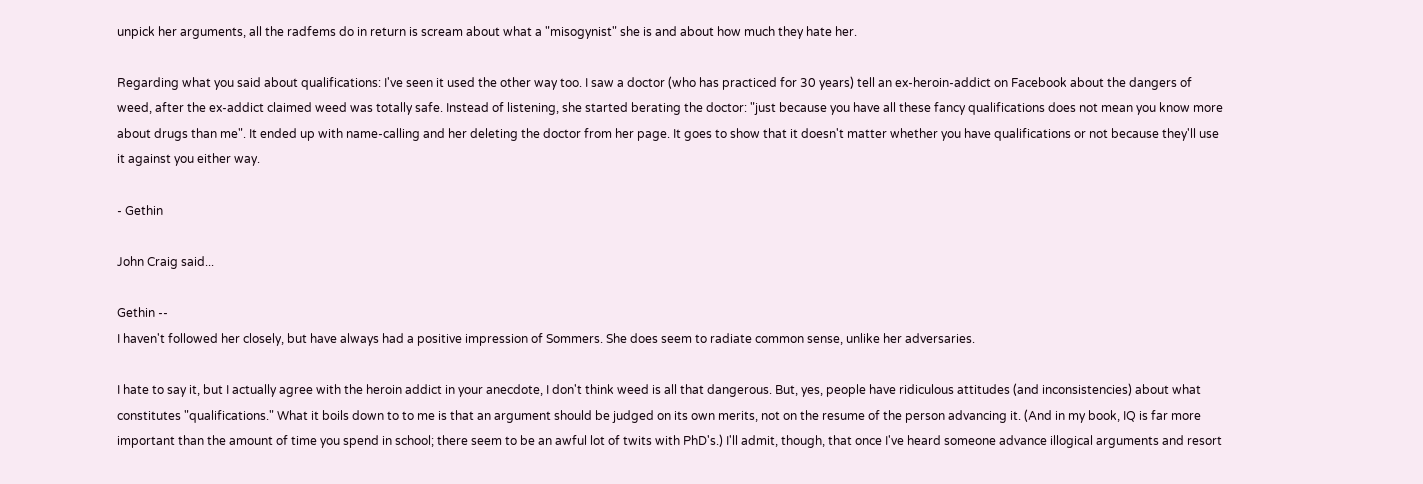unpick her arguments, all the radfems do in return is scream about what a "misogynist" she is and about how much they hate her.

Regarding what you said about qualifications: I've seen it used the other way too. I saw a doctor (who has practiced for 30 years) tell an ex-heroin-addict on Facebook about the dangers of weed, after the ex-addict claimed weed was totally safe. Instead of listening, she started berating the doctor: "just because you have all these fancy qualifications does not mean you know more about drugs than me". It ended up with name-calling and her deleting the doctor from her page. It goes to show that it doesn't matter whether you have qualifications or not because they'll use it against you either way.

- Gethin

John Craig said...

Gethin --
I haven't followed her closely, but have always had a positive impression of Sommers. She does seem to radiate common sense, unlike her adversaries.

I hate to say it, but I actually agree with the heroin addict in your anecdote, I don't think weed is all that dangerous. But, yes, people have ridiculous attitudes (and inconsistencies) about what constitutes "qualifications." What it boils down to to me is that an argument should be judged on its own merits, not on the resume of the person advancing it. (And in my book, IQ is far more important than the amount of time you spend in school; there seem to be an awful lot of twits with PhD's.) I'll admit, though, that once I've heard someone advance illogical arguments and resort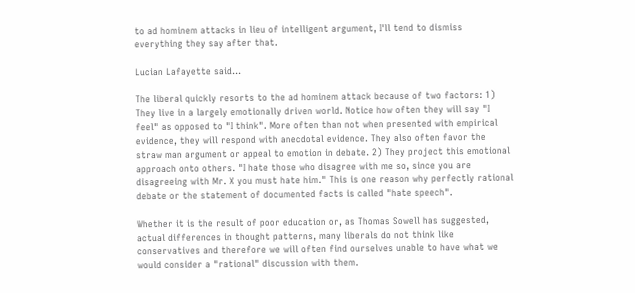to ad hominem attacks in lieu of intelligent argument, I'll tend to dismiss everything they say after that.

Lucian Lafayette said...

The liberal quickly resorts to the ad hominem attack because of two factors: 1) They live in a largely emotionally driven world. Notice how often they will say "I feel" as opposed to "I think". More often than not when presented with empirical evidence, they will respond with anecdotal evidence. They also often favor the straw man argument or appeal to emotion in debate. 2) They project this emotional approach onto others. "I hate those who disagree with me so, since you are disagreeing with Mr. X you must hate him." This is one reason why perfectly rational debate or the statement of documented facts is called "hate speech".

Whether it is the result of poor education or, as Thomas Sowell has suggested, actual differences in thought patterns, many liberals do not think like conservatives and therefore we will often find ourselves unable to have what we would consider a "rational" discussion with them.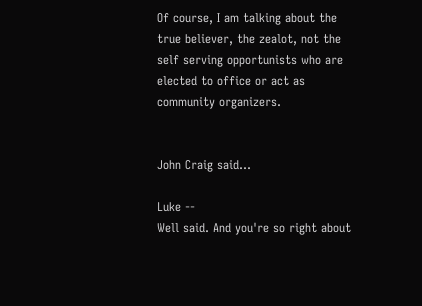Of course, I am talking about the true believer, the zealot, not the self serving opportunists who are elected to office or act as community organizers.


John Craig said...

Luke --
Well said. And you're so right about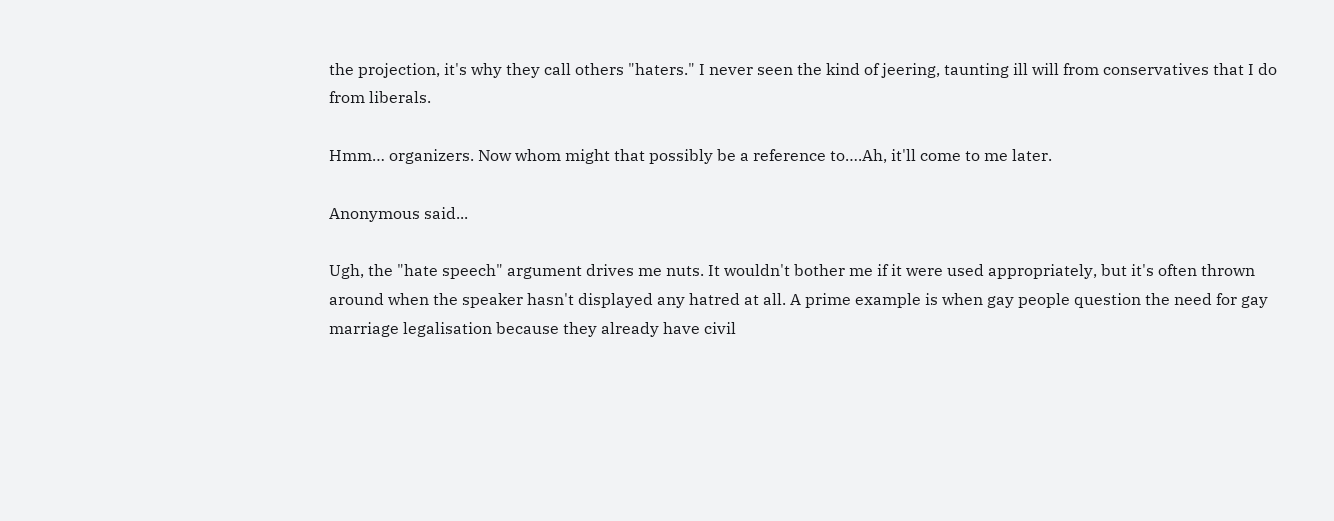the projection, it's why they call others "haters." I never seen the kind of jeering, taunting ill will from conservatives that I do from liberals.

Hmm… organizers. Now whom might that possibly be a reference to….Ah, it'll come to me later.

Anonymous said...

Ugh, the "hate speech" argument drives me nuts. It wouldn't bother me if it were used appropriately, but it's often thrown around when the speaker hasn't displayed any hatred at all. A prime example is when gay people question the need for gay marriage legalisation because they already have civil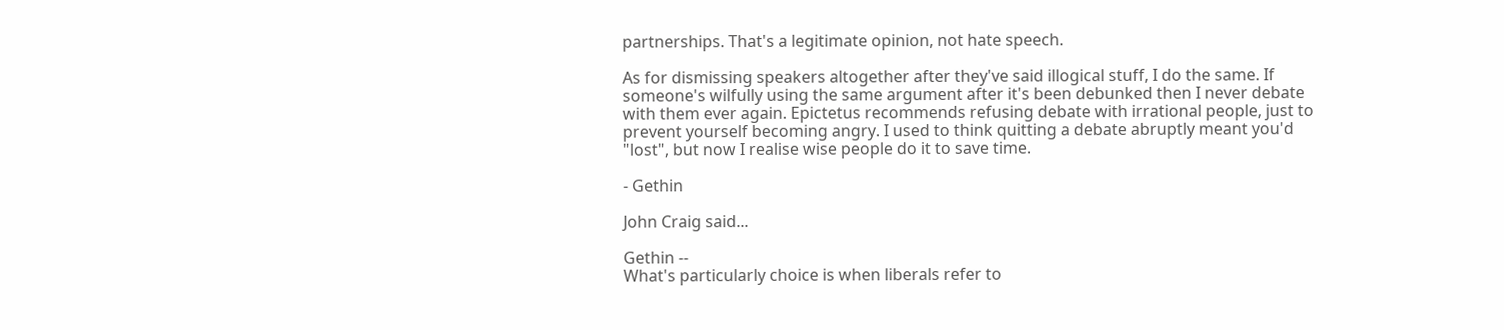partnerships. That's a legitimate opinion, not hate speech.

As for dismissing speakers altogether after they've said illogical stuff, I do the same. If someone's wilfully using the same argument after it's been debunked then I never debate with them ever again. Epictetus recommends refusing debate with irrational people, just to prevent yourself becoming angry. I used to think quitting a debate abruptly meant you'd "lost", but now I realise wise people do it to save time.

- Gethin

John Craig said...

Gethin --
What's particularly choice is when liberals refer to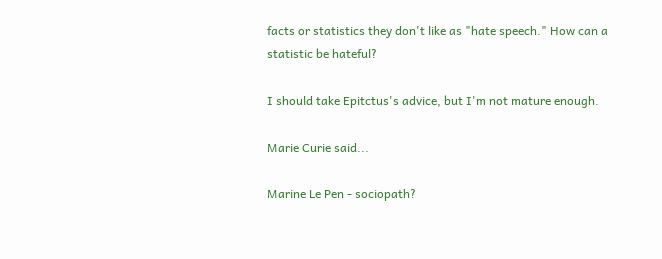facts or statistics they don't like as "hate speech." How can a statistic be hateful?

I should take Epitctus's advice, but I'm not mature enough.

Marie Curie said...

Marine Le Pen - sociopath?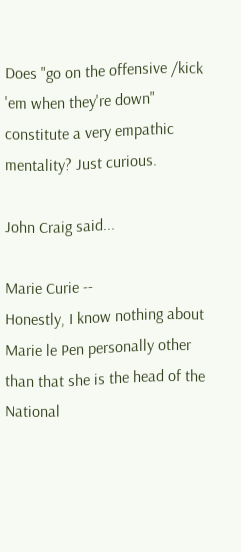Does "go on the offensive /kick 'em when they're down" constitute a very empathic mentality? Just curious.

John Craig said...

Marie Curie --
Honestly, I know nothing about Marie le Pen personally other than that she is the head of the National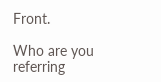Front.

Who are you referring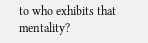to who exhibits that mentality?